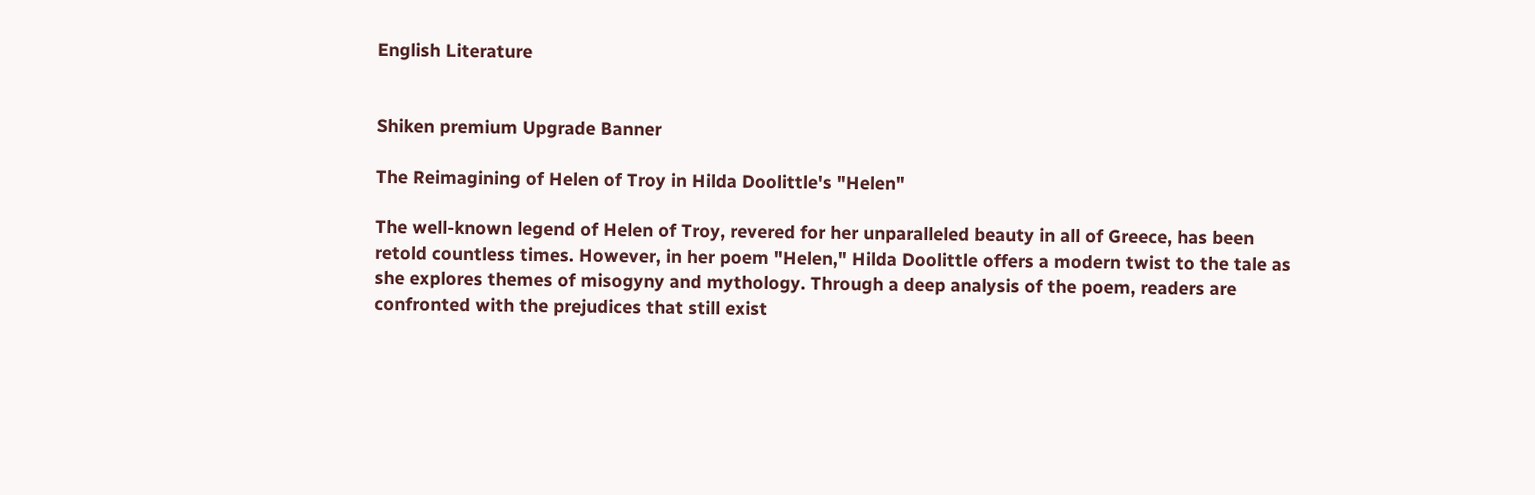English Literature


Shiken premium Upgrade Banner

The Reimagining of Helen of Troy in Hilda Doolittle's "Helen"

The well-known legend of Helen of Troy, revered for her unparalleled beauty in all of Greece, has been retold countless times. However, in her poem "Helen," Hilda Doolittle offers a modern twist to the tale as she explores themes of misogyny and mythology. Through a deep analysis of the poem, readers are confronted with the prejudices that still exist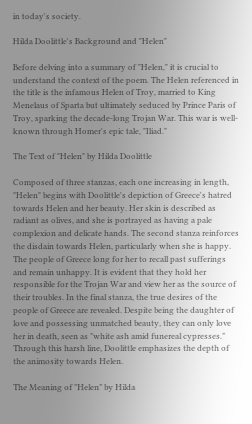in today's society.

Hilda Doolittle's Background and "Helen"

Before delving into a summary of "Helen," it is crucial to understand the context of the poem. The Helen referenced in the title is the infamous Helen of Troy, married to King Menelaus of Sparta but ultimately seduced by Prince Paris of Troy, sparking the decade-long Trojan War. This war is well-known through Homer's epic tale, "Iliad."

The Text of "Helen" by Hilda Doolittle

Composed of three stanzas, each one increasing in length, "Helen" begins with Doolittle's depiction of Greece's hatred towards Helen and her beauty. Her skin is described as radiant as olives, and she is portrayed as having a pale complexion and delicate hands. The second stanza reinforces the disdain towards Helen, particularly when she is happy. The people of Greece long for her to recall past sufferings and remain unhappy. It is evident that they hold her responsible for the Trojan War and view her as the source of their troubles. In the final stanza, the true desires of the people of Greece are revealed. Despite being the daughter of love and possessing unmatched beauty, they can only love her in death, seen as "white ash amid funereal cypresses." Through this harsh line, Doolittle emphasizes the depth of the animosity towards Helen.

The Meaning of "Helen" by Hilda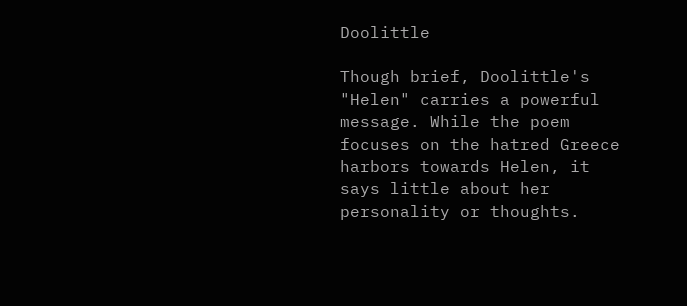Doolittle

Though brief, Doolittle's "Helen" carries a powerful message. While the poem focuses on the hatred Greece harbors towards Helen, it says little about her personality or thoughts.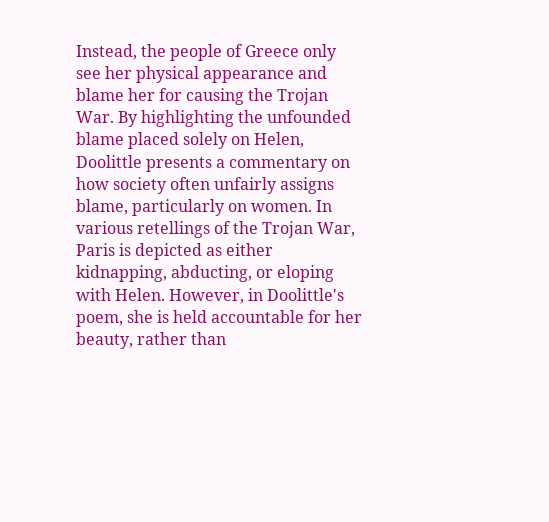Instead, the people of Greece only see her physical appearance and blame her for causing the Trojan War. By highlighting the unfounded blame placed solely on Helen, Doolittle presents a commentary on how society often unfairly assigns blame, particularly on women. In various retellings of the Trojan War, Paris is depicted as either kidnapping, abducting, or eloping with Helen. However, in Doolittle's poem, she is held accountable for her beauty, rather than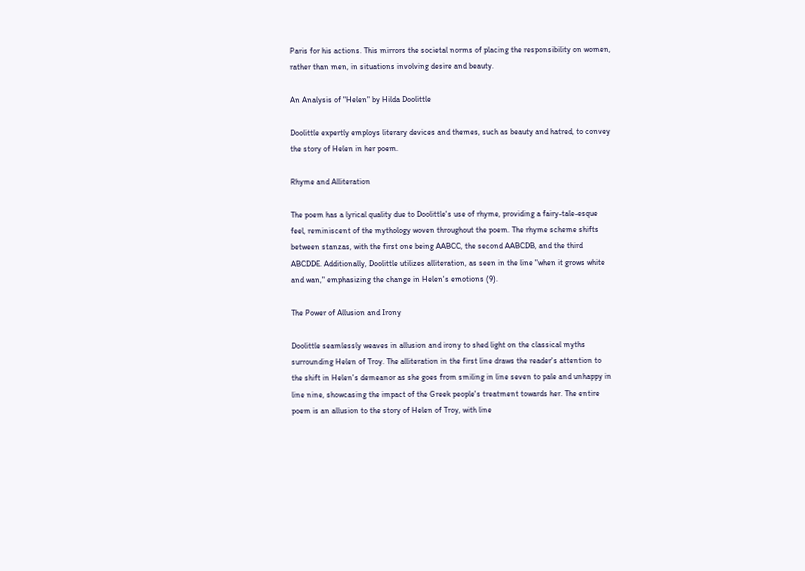Paris for his actions. This mirrors the societal norms of placing the responsibility on women, rather than men, in situations involving desire and beauty.

An Analysis of "Helen" by Hilda Doolittle

Doolittle expertly employs literary devices and themes, such as beauty and hatred, to convey the story of Helen in her poem.

Rhyme and Alliteration

The poem has a lyrical quality due to Doolittle's use of rhyme, providing a fairy-tale-esque feel, reminiscent of the mythology woven throughout the poem. The rhyme scheme shifts between stanzas, with the first one being AABCC, the second AABCDB, and the third ABCDDE. Additionally, Doolittle utilizes alliteration, as seen in the line "when it grows white and wan," emphasizing the change in Helen's emotions (9).

The Power of Allusion and Irony

Doolittle seamlessly weaves in allusion and irony to shed light on the classical myths surrounding Helen of Troy. The alliteration in the first line draws the reader's attention to the shift in Helen's demeanor as she goes from smiling in line seven to pale and unhappy in line nine, showcasing the impact of the Greek people's treatment towards her. The entire poem is an allusion to the story of Helen of Troy, with line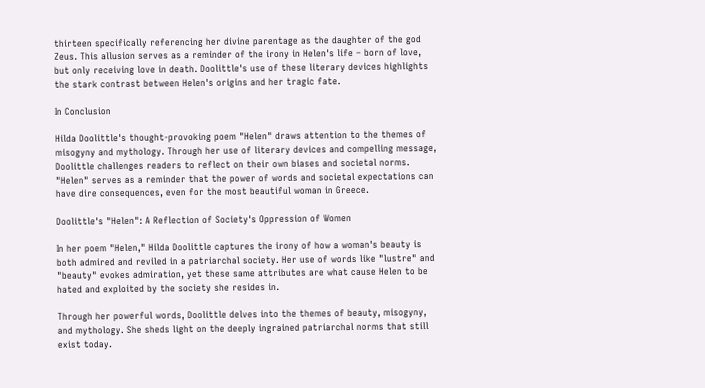thirteen specifically referencing her divine parentage as the daughter of the god Zeus. This allusion serves as a reminder of the irony in Helen's life – born of love, but only receiving love in death. Doolittle's use of these literary devices highlights the stark contrast between Helen's origins and her tragic fate.

In Conclusion

Hilda Doolittle's thought-provoking poem "Helen" draws attention to the themes of misogyny and mythology. Through her use of literary devices and compelling message, Doolittle challenges readers to reflect on their own biases and societal norms. "Helen" serves as a reminder that the power of words and societal expectations can have dire consequences, even for the most beautiful woman in Greece.

Doolittle's "Helen": A Reflection of Society's Oppression of Women

In her poem "Helen," Hilda Doolittle captures the irony of how a woman's beauty is both admired and reviled in a patriarchal society. Her use of words like "lustre" and "beauty" evokes admiration, yet these same attributes are what cause Helen to be hated and exploited by the society she resides in.

Through her powerful words, Doolittle delves into the themes of beauty, misogyny, and mythology. She sheds light on the deeply ingrained patriarchal norms that still exist today.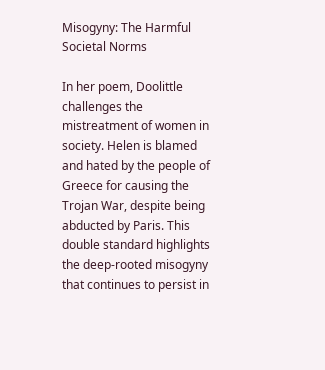Misogyny: The Harmful Societal Norms

In her poem, Doolittle challenges the mistreatment of women in society. Helen is blamed and hated by the people of Greece for causing the Trojan War, despite being abducted by Paris. This double standard highlights the deep-rooted misogyny that continues to persist in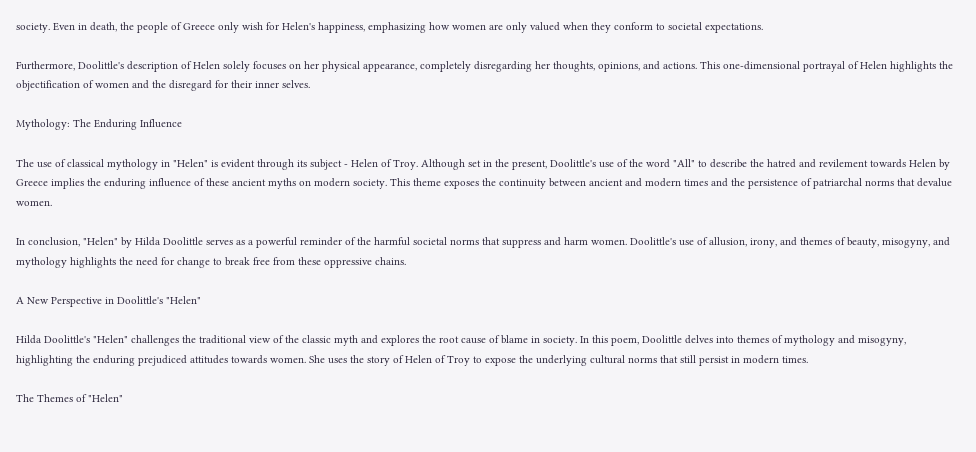society. Even in death, the people of Greece only wish for Helen's happiness, emphasizing how women are only valued when they conform to societal expectations.

Furthermore, Doolittle's description of Helen solely focuses on her physical appearance, completely disregarding her thoughts, opinions, and actions. This one-dimensional portrayal of Helen highlights the objectification of women and the disregard for their inner selves.

Mythology: The Enduring Influence

The use of classical mythology in "Helen" is evident through its subject - Helen of Troy. Although set in the present, Doolittle's use of the word "All" to describe the hatred and revilement towards Helen by Greece implies the enduring influence of these ancient myths on modern society. This theme exposes the continuity between ancient and modern times and the persistence of patriarchal norms that devalue women.

In conclusion, "Helen" by Hilda Doolittle serves as a powerful reminder of the harmful societal norms that suppress and harm women. Doolittle's use of allusion, irony, and themes of beauty, misogyny, and mythology highlights the need for change to break free from these oppressive chains.

A New Perspective in Doolittle's "Helen"

Hilda Doolittle's "Helen" challenges the traditional view of the classic myth and explores the root cause of blame in society. In this poem, Doolittle delves into themes of mythology and misogyny, highlighting the enduring prejudiced attitudes towards women. She uses the story of Helen of Troy to expose the underlying cultural norms that still persist in modern times.

The Themes of "Helen"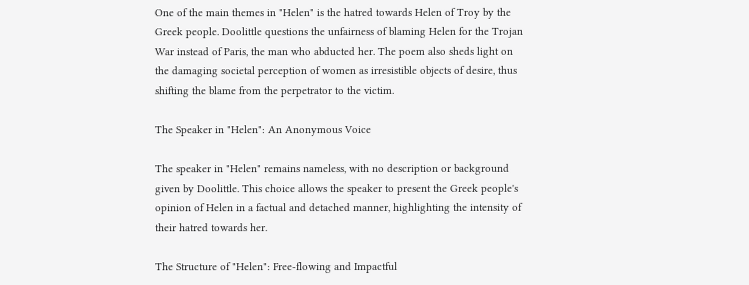One of the main themes in "Helen" is the hatred towards Helen of Troy by the Greek people. Doolittle questions the unfairness of blaming Helen for the Trojan War instead of Paris, the man who abducted her. The poem also sheds light on the damaging societal perception of women as irresistible objects of desire, thus shifting the blame from the perpetrator to the victim.

The Speaker in "Helen": An Anonymous Voice

The speaker in "Helen" remains nameless, with no description or background given by Doolittle. This choice allows the speaker to present the Greek people's opinion of Helen in a factual and detached manner, highlighting the intensity of their hatred towards her.

The Structure of "Helen": Free-flowing and Impactful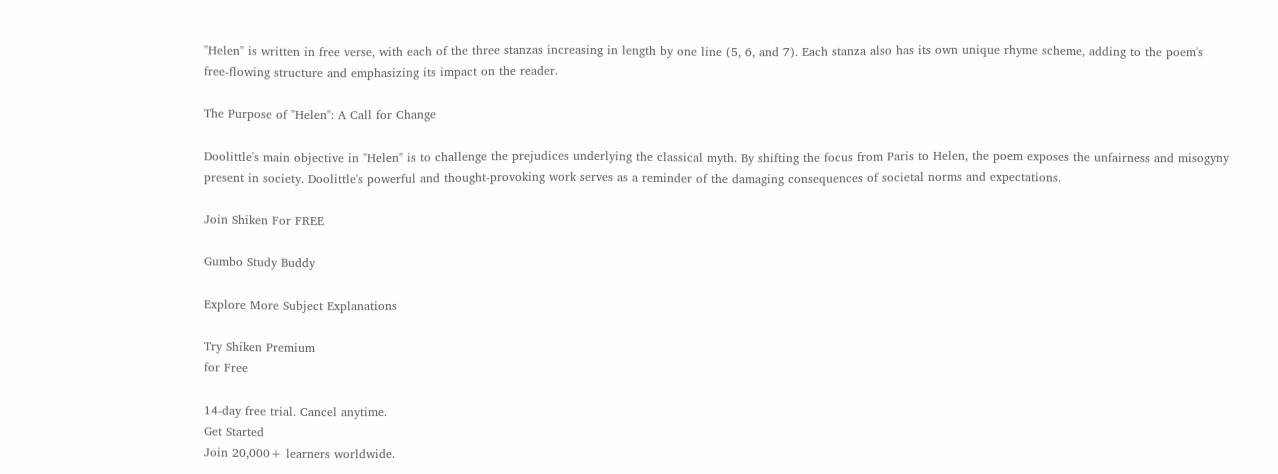"Helen" is written in free verse, with each of the three stanzas increasing in length by one line (5, 6, and 7). Each stanza also has its own unique rhyme scheme, adding to the poem's free-flowing structure and emphasizing its impact on the reader.

The Purpose of "Helen": A Call for Change

Doolittle's main objective in "Helen" is to challenge the prejudices underlying the classical myth. By shifting the focus from Paris to Helen, the poem exposes the unfairness and misogyny present in society. Doolittle's powerful and thought-provoking work serves as a reminder of the damaging consequences of societal norms and expectations.

Join Shiken For FREE

Gumbo Study Buddy

Explore More Subject Explanations

Try Shiken Premium
for Free

14-day free trial. Cancel anytime.
Get Started
Join 20,000+ learners worldwide.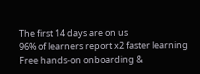The first 14 days are on us
96% of learners report x2 faster learning
Free hands-on onboarding &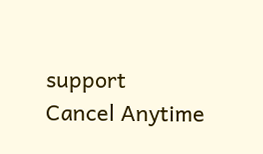support
Cancel Anytime